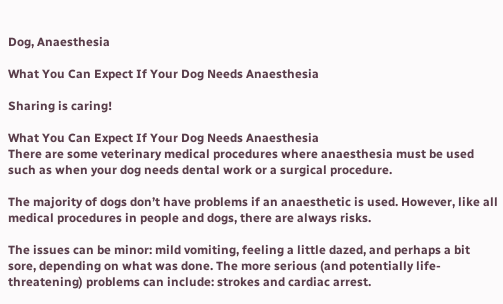Dog, Anaesthesia

What You Can Expect If Your Dog Needs Anaesthesia

Sharing is caring!

What You Can Expect If Your Dog Needs Anaesthesia
There are some veterinary medical procedures where anaesthesia must be used such as when your dog needs dental work or a surgical procedure.

The majority of dogs don’t have problems if an anaesthetic is used. However, like all medical procedures in people and dogs, there are always risks.

The issues can be minor: mild vomiting, feeling a little dazed, and perhaps a bit sore, depending on what was done. The more serious (and potentially life-threatening) problems can include: strokes and cardiac arrest.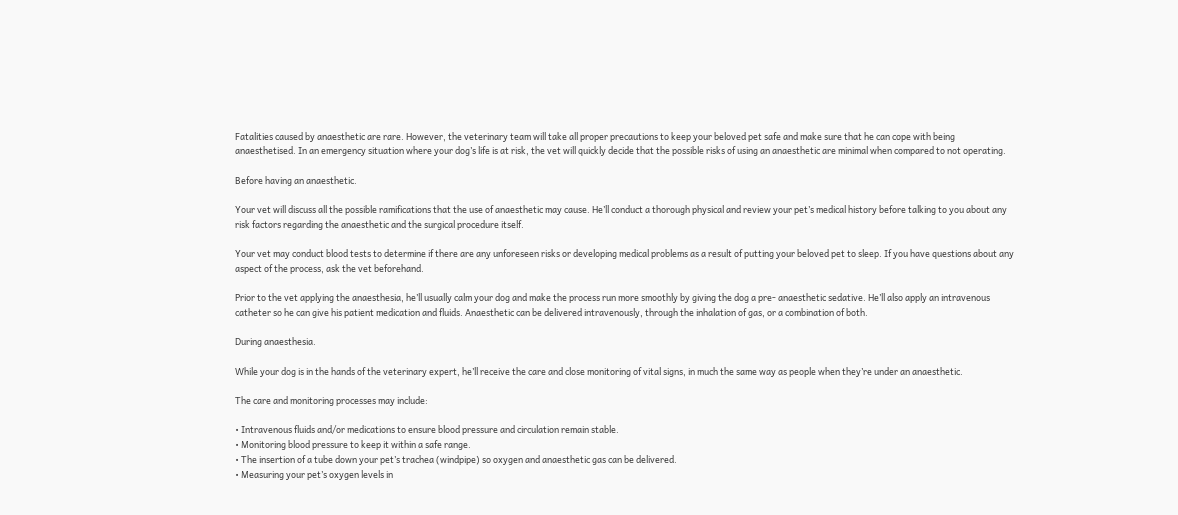Fatalities caused by anaesthetic are rare. However, the veterinary team will take all proper precautions to keep your beloved pet safe and make sure that he can cope with being anaesthetised. In an emergency situation where your dog’s life is at risk, the vet will quickly decide that the possible risks of using an anaesthetic are minimal when compared to not operating.

Before having an anaesthetic.

Your vet will discuss all the possible ramifications that the use of anaesthetic may cause. He’ll conduct a thorough physical and review your pet’s medical history before talking to you about any risk factors regarding the anaesthetic and the surgical procedure itself.

Your vet may conduct blood tests to determine if there are any unforeseen risks or developing medical problems as a result of putting your beloved pet to sleep. If you have questions about any aspect of the process, ask the vet beforehand.

Prior to the vet applying the anaesthesia, he’ll usually calm your dog and make the process run more smoothly by giving the dog a pre- anaesthetic sedative. He’ll also apply an intravenous catheter so he can give his patient medication and fluids. Anaesthetic can be delivered intravenously, through the inhalation of gas, or a combination of both.

During anaesthesia.

While your dog is in the hands of the veterinary expert, he’ll receive the care and close monitoring of vital signs, in much the same way as people when they’re under an anaesthetic.

The care and monitoring processes may include:

• Intravenous fluids and/or medications to ensure blood pressure and circulation remain stable.
• Monitoring blood pressure to keep it within a safe range.
• The insertion of a tube down your pet’s trachea (windpipe) so oxygen and anaesthetic gas can be delivered.
• Measuring your pet’s oxygen levels in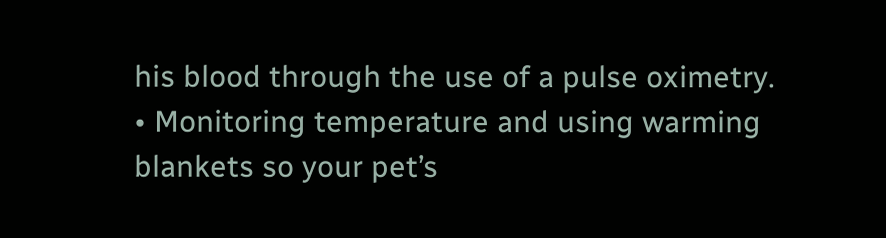his blood through the use of a pulse oximetry.
• Monitoring temperature and using warming blankets so your pet’s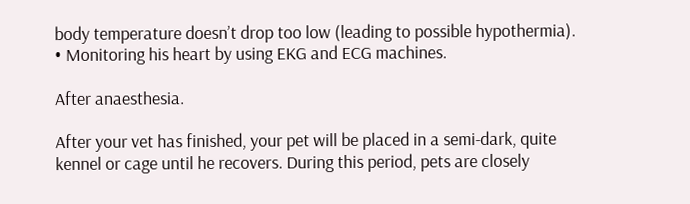body temperature doesn’t drop too low (leading to possible hypothermia).
• Monitoring his heart by using EKG and ECG machines.

After anaesthesia.

After your vet has finished, your pet will be placed in a semi-dark, quite kennel or cage until he recovers. During this period, pets are closely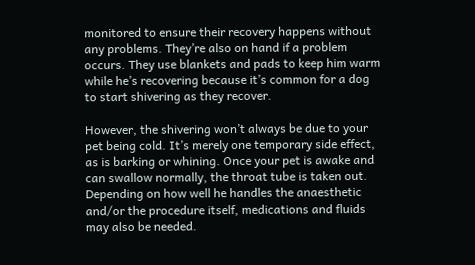monitored to ensure their recovery happens without any problems. They’re also on hand if a problem occurs. They use blankets and pads to keep him warm while he’s recovering because it’s common for a dog to start shivering as they recover.

However, the shivering won’t always be due to your pet being cold. It’s merely one temporary side effect, as is barking or whining. Once your pet is awake and can swallow normally, the throat tube is taken out. Depending on how well he handles the anaesthetic and/or the procedure itself, medications and fluids may also be needed.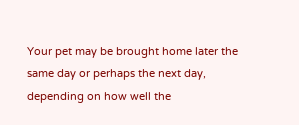Your pet may be brought home later the same day or perhaps the next day, depending on how well the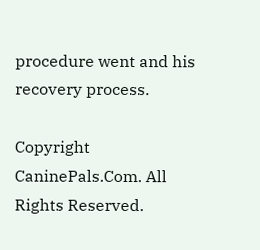procedure went and his recovery process.

Copyright CaninePals.Com. All Rights Reserved.